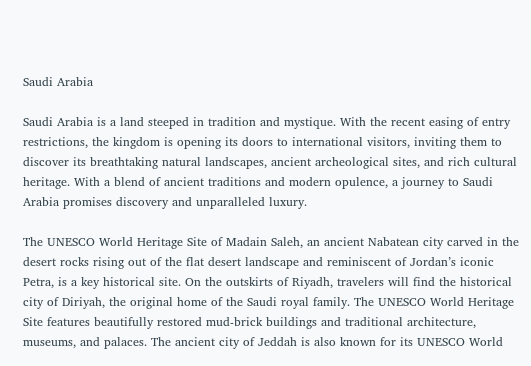Saudi Arabia

Saudi Arabia is a land steeped in tradition and mystique. With the recent easing of entry restrictions, the kingdom is opening its doors to international visitors, inviting them to discover its breathtaking natural landscapes, ancient archeological sites, and rich cultural heritage. With a blend of ancient traditions and modern opulence, a journey to Saudi Arabia promises discovery and unparalleled luxury.

The UNESCO World Heritage Site of Madain Saleh, an ancient Nabatean city carved in the desert rocks rising out of the flat desert landscape and reminiscent of Jordan’s iconic Petra, is a key historical site. On the outskirts of Riyadh, travelers will find the historical city of Diriyah, the original home of the Saudi royal family. The UNESCO World Heritage Site features beautifully restored mud-brick buildings and traditional architecture, museums, and palaces. The ancient city of Jeddah is also known for its UNESCO World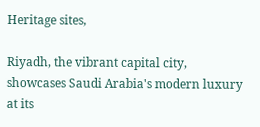Heritage sites,

Riyadh, the vibrant capital city, showcases Saudi Arabia's modern luxury at its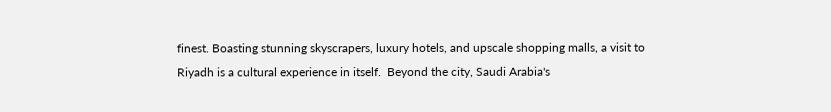finest. Boasting stunning skyscrapers, luxury hotels, and upscale shopping malls, a visit to Riyadh is a cultural experience in itself.  Beyond the city, Saudi Arabia's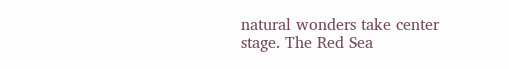natural wonders take center stage. The Red Sea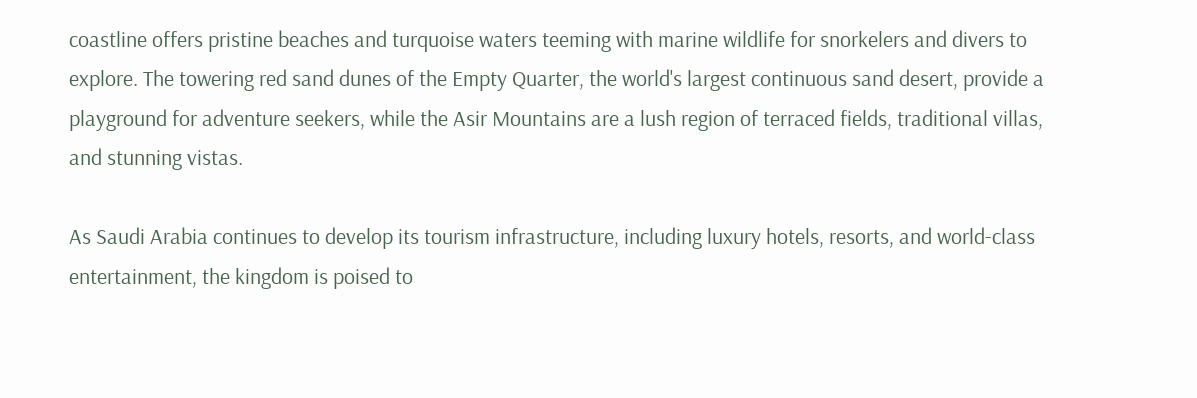coastline offers pristine beaches and turquoise waters teeming with marine wildlife for snorkelers and divers to explore. The towering red sand dunes of the Empty Quarter, the world's largest continuous sand desert, provide a playground for adventure seekers, while the Asir Mountains are a lush region of terraced fields, traditional villas, and stunning vistas.

As Saudi Arabia continues to develop its tourism infrastructure, including luxury hotels, resorts, and world-class entertainment, the kingdom is poised to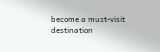become a must-visit destination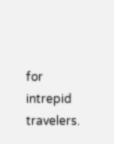for intrepid travelers.